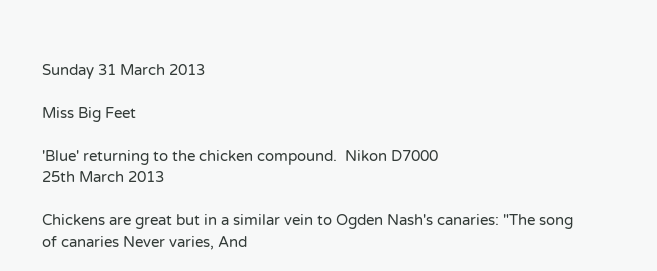Sunday 31 March 2013

Miss Big Feet

'Blue' returning to the chicken compound.  Nikon D7000
25th March 2013

Chickens are great but in a similar vein to Ogden Nash's canaries: "The song of canaries Never varies, And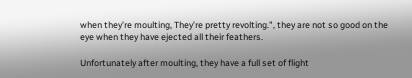when they’re moulting, They’re pretty revolting.", they are not so good on the eye when they have ejected all their feathers.

Unfortunately after moulting, they have a full set of flight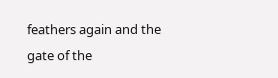feathers again and the gate of the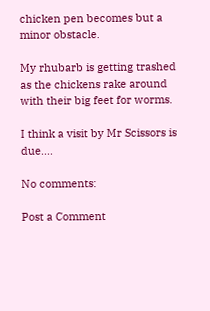chicken pen becomes but a minor obstacle.

My rhubarb is getting trashed as the chickens rake around with their big feet for worms.

I think a visit by Mr Scissors is due....

No comments:

Post a Comment